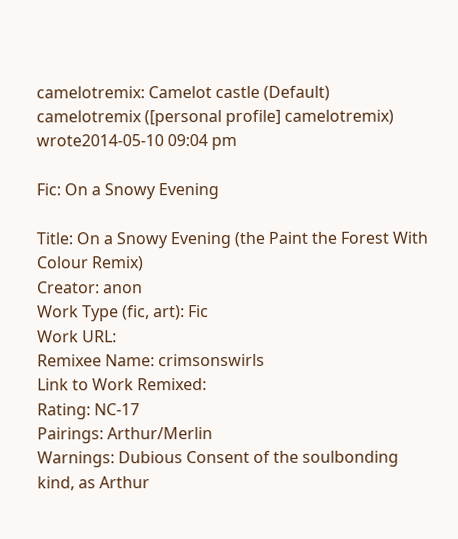camelotremix: Camelot castle (Default)
camelotremix ([personal profile] camelotremix) wrote2014-05-10 09:04 pm

Fic: On a Snowy Evening

Title: On a Snowy Evening (the Paint the Forest With Colour Remix)
Creator: anon
Work Type (fic, art): Fic
Work URL:
Remixee Name: crimsonswirls
Link to Work Remixed:
Rating: NC-17
Pairings: Arthur/Merlin
Warnings: Dubious Consent of the soulbonding kind, as Arthur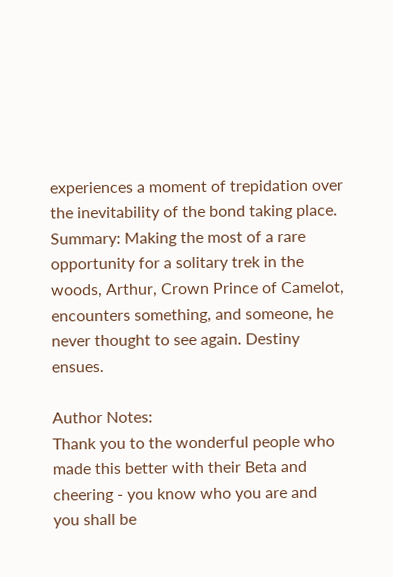experiences a moment of trepidation over the inevitability of the bond taking place.
Summary: Making the most of a rare opportunity for a solitary trek in the woods, Arthur, Crown Prince of Camelot, encounters something, and someone, he never thought to see again. Destiny ensues.

Author Notes:
Thank you to the wonderful people who made this better with their Beta and cheering - you know who you are and you shall be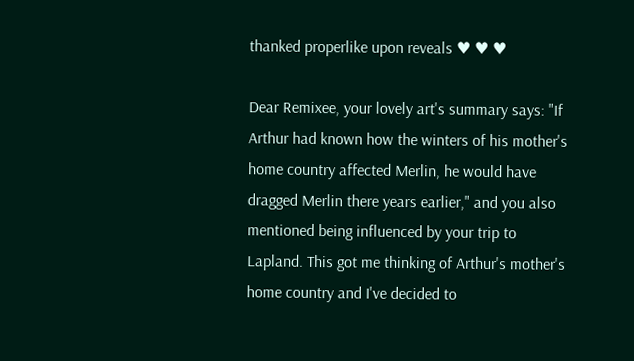thanked properlike upon reveals ♥ ♥ ♥

Dear Remixee, your lovely art's summary says: "If Arthur had known how the winters of his mother's home country affected Merlin, he would have dragged Merlin there years earlier," and you also mentioned being influenced by your trip to Lapland. This got me thinking of Arthur's mother's home country and I've decided to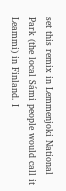set this remix in Lemmenjoki National Park (the local Sámi people would call it Leammi) in Finland. I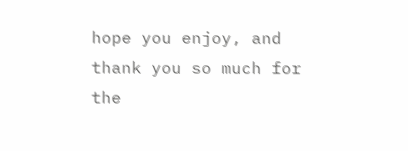hope you enjoy, and thank you so much for the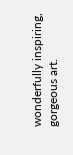wonderfully inspiring, gorgeous art.